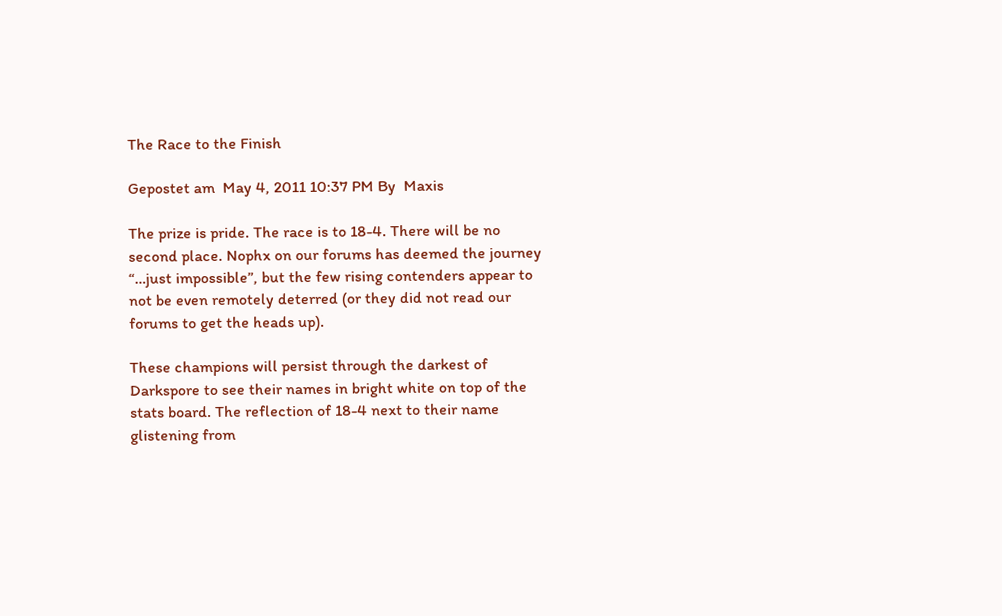The Race to the Finish

Gepostet am  May 4, 2011 10:37 PM By  Maxis

The prize is pride. The race is to 18-4. There will be no second place. Nophx on our forums has deemed the journey “…just impossible”, but the few rising contenders appear to not be even remotely deterred (or they did not read our forums to get the heads up).

These champions will persist through the darkest of Darkspore to see their names in bright white on top of the stats board. The reflection of 18-4 next to their name glistening from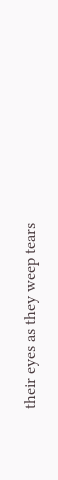their eyes as they weep tears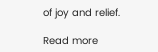of joy and relief.

Read more